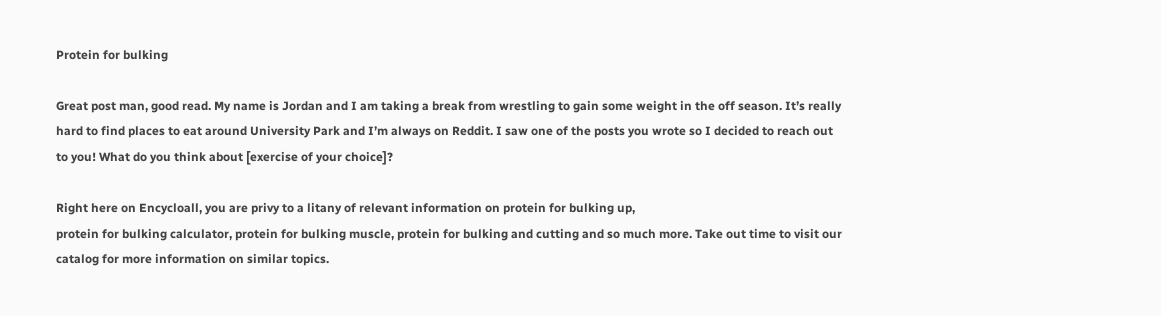Protein for bulking

Great post man, good read. My name is Jordan and I am taking a break from wrestling to gain some weight in the off season. It’s really hard to find places to eat around University Park and I’m always on Reddit. I saw one of the posts you wrote so I decided to reach out to you! What do you think about [exercise of your choice]?

Right here on Encycloall, you are privy to a litany of relevant information on protein for bulking up,
protein for bulking calculator, protein for bulking muscle, protein for bulking and cutting and so much more. Take out time to visit our catalog for more information on similar topics.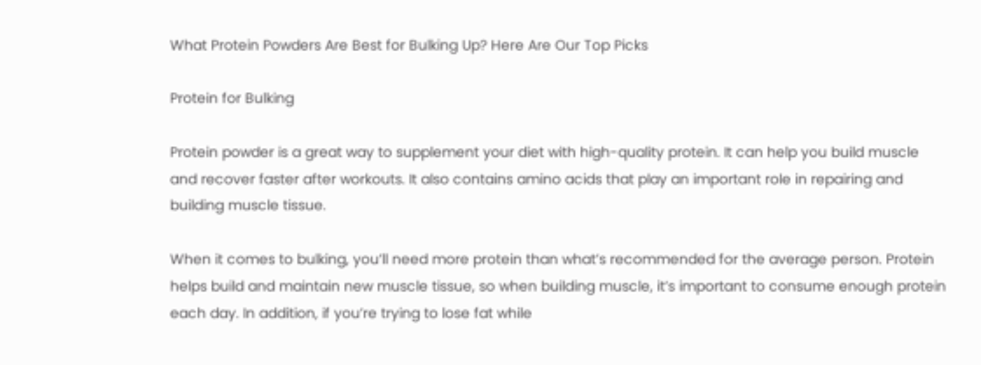What Protein Powders Are Best for Bulking Up? Here Are Our Top Picks

Protein for Bulking

Protein powder is a great way to supplement your diet with high-quality protein. It can help you build muscle and recover faster after workouts. It also contains amino acids that play an important role in repairing and building muscle tissue.

When it comes to bulking, you’ll need more protein than what’s recommended for the average person. Protein helps build and maintain new muscle tissue, so when building muscle, it’s important to consume enough protein each day. In addition, if you’re trying to lose fat while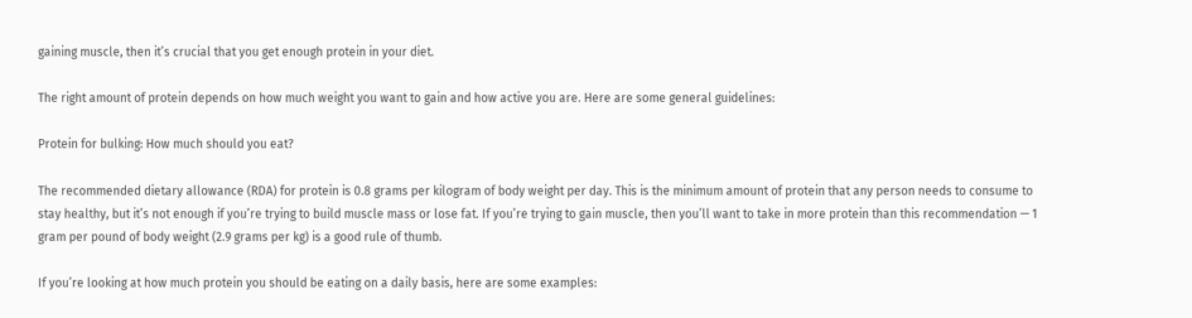gaining muscle, then it’s crucial that you get enough protein in your diet.

The right amount of protein depends on how much weight you want to gain and how active you are. Here are some general guidelines:

Protein for bulking: How much should you eat?

The recommended dietary allowance (RDA) for protein is 0.8 grams per kilogram of body weight per day. This is the minimum amount of protein that any person needs to consume to stay healthy, but it’s not enough if you’re trying to build muscle mass or lose fat. If you’re trying to gain muscle, then you’ll want to take in more protein than this recommendation — 1 gram per pound of body weight (2.9 grams per kg) is a good rule of thumb.

If you’re looking at how much protein you should be eating on a daily basis, here are some examples: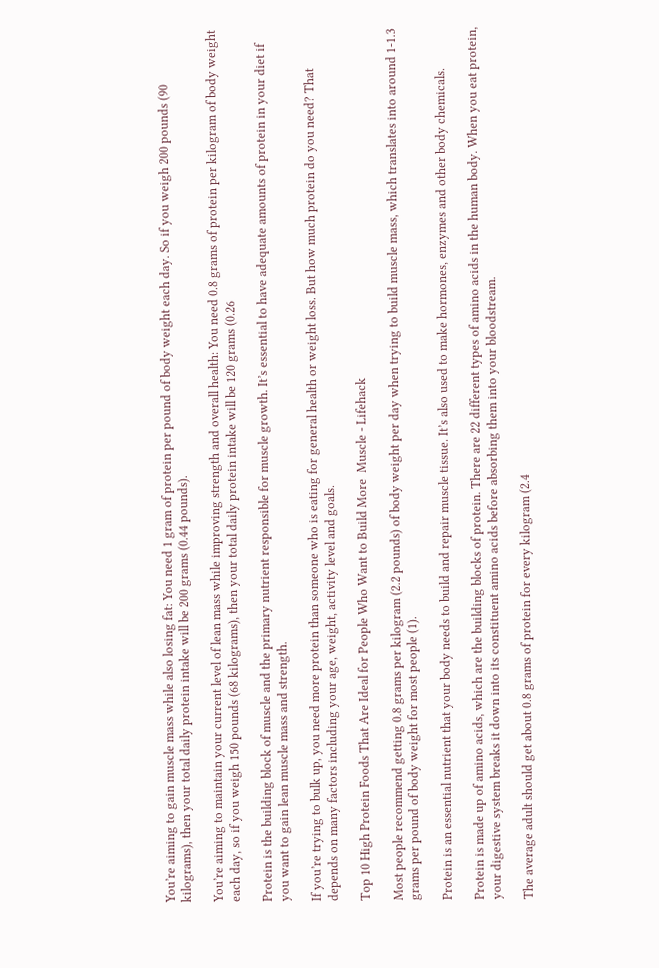You’re aiming to gain muscle mass while also losing fat: You need 1 gram of protein per pound of body weight each day. So if you weigh 200 pounds (90 kilograms), then your total daily protein intake will be 200 grams (0.44 pounds).

You’re aiming to maintain your current level of lean mass while improving strength and overall health: You need 0.8 grams of protein per kilogram of body weight each day, so if you weigh 150 pounds (68 kilograms), then your total daily protein intake will be 120 grams (0.26

Protein is the building block of muscle and the primary nutrient responsible for muscle growth. It’s essential to have adequate amounts of protein in your diet if you want to gain lean muscle mass and strength.

If you’re trying to bulk up, you need more protein than someone who is eating for general health or weight loss. But how much protein do you need? That depends on many factors including your age, weight, activity level and goals.

Top 10 High Protein Foods That Are Ideal for People Who Want to Build More  Muscle - Lifehack

Most people recommend getting 0.8 grams per kilogram (2.2 pounds) of body weight per day when trying to build muscle mass, which translates into around 1-1.3 grams per pound of body weight for most people (1).

Protein is an essential nutrient that your body needs to build and repair muscle tissue. It’s also used to make hormones, enzymes and other body chemicals.

Protein is made up of amino acids, which are the building blocks of protein. There are 22 different types of amino acids in the human body. When you eat protein, your digestive system breaks it down into its constituent amino acids before absorbing them into your bloodstream.

The average adult should get about 0.8 grams of protein for every kilogram (2.4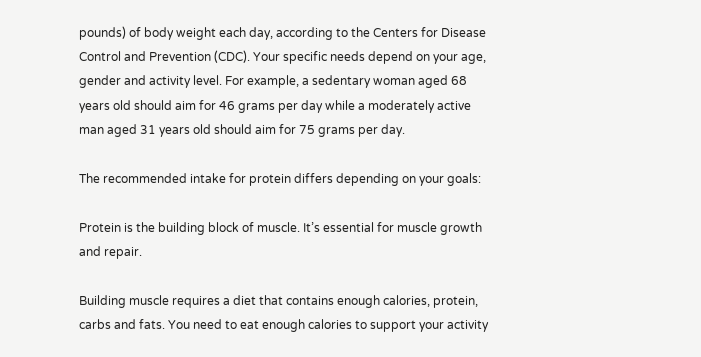pounds) of body weight each day, according to the Centers for Disease Control and Prevention (CDC). Your specific needs depend on your age, gender and activity level. For example, a sedentary woman aged 68 years old should aim for 46 grams per day while a moderately active man aged 31 years old should aim for 75 grams per day.

The recommended intake for protein differs depending on your goals:

Protein is the building block of muscle. It’s essential for muscle growth and repair.

Building muscle requires a diet that contains enough calories, protein, carbs and fats. You need to eat enough calories to support your activity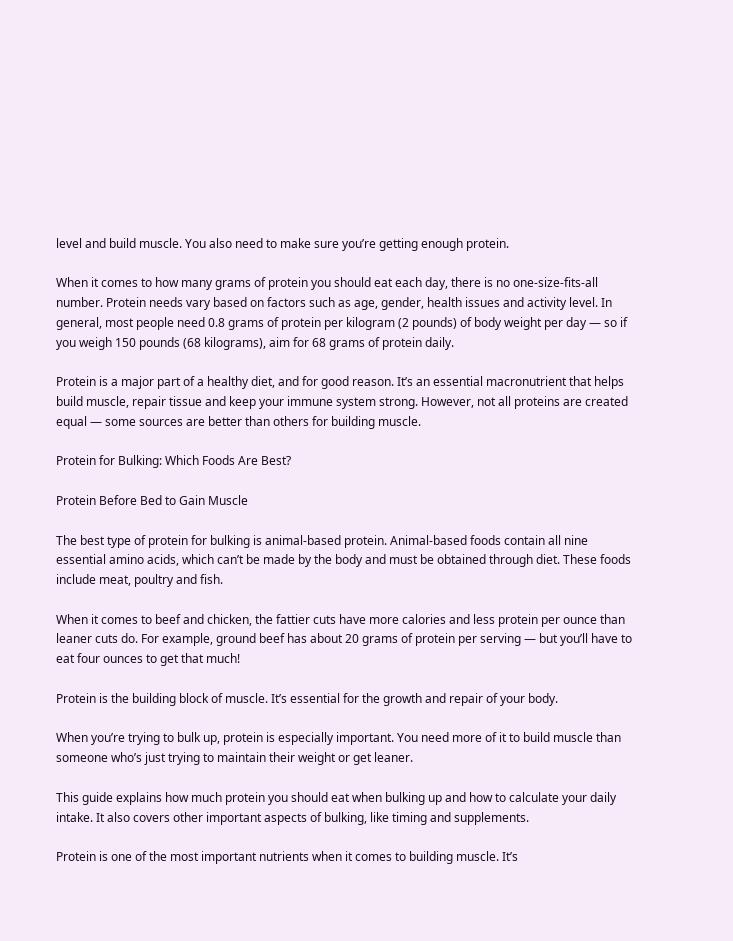level and build muscle. You also need to make sure you’re getting enough protein.

When it comes to how many grams of protein you should eat each day, there is no one-size-fits-all number. Protein needs vary based on factors such as age, gender, health issues and activity level. In general, most people need 0.8 grams of protein per kilogram (2 pounds) of body weight per day — so if you weigh 150 pounds (68 kilograms), aim for 68 grams of protein daily.

Protein is a major part of a healthy diet, and for good reason. It’s an essential macronutrient that helps build muscle, repair tissue and keep your immune system strong. However, not all proteins are created equal — some sources are better than others for building muscle.

Protein for Bulking: Which Foods Are Best?

Protein Before Bed to Gain Muscle

The best type of protein for bulking is animal-based protein. Animal-based foods contain all nine essential amino acids, which can’t be made by the body and must be obtained through diet. These foods include meat, poultry and fish.

When it comes to beef and chicken, the fattier cuts have more calories and less protein per ounce than leaner cuts do. For example, ground beef has about 20 grams of protein per serving — but you’ll have to eat four ounces to get that much!

Protein is the building block of muscle. It’s essential for the growth and repair of your body.

When you’re trying to bulk up, protein is especially important. You need more of it to build muscle than someone who’s just trying to maintain their weight or get leaner.

This guide explains how much protein you should eat when bulking up and how to calculate your daily intake. It also covers other important aspects of bulking, like timing and supplements.

Protein is one of the most important nutrients when it comes to building muscle. It’s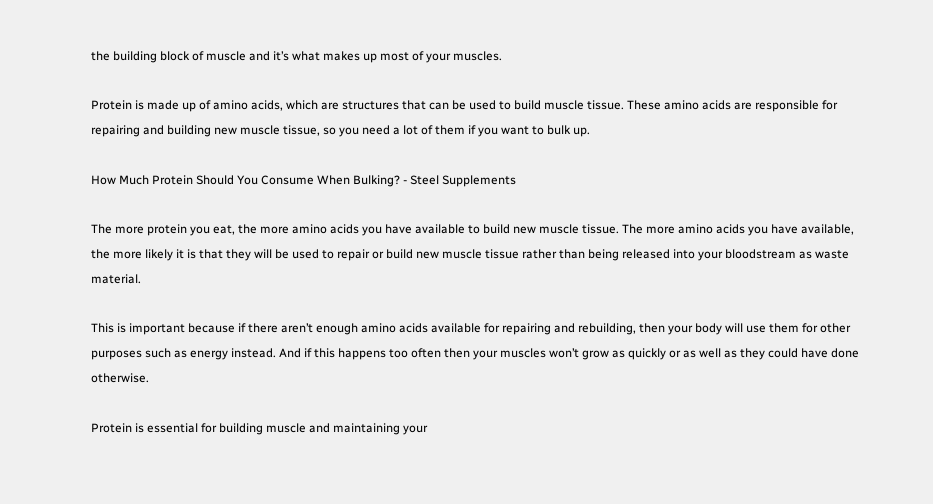the building block of muscle and it’s what makes up most of your muscles.

Protein is made up of amino acids, which are structures that can be used to build muscle tissue. These amino acids are responsible for repairing and building new muscle tissue, so you need a lot of them if you want to bulk up.

How Much Protein Should You Consume When Bulking? - Steel Supplements

The more protein you eat, the more amino acids you have available to build new muscle tissue. The more amino acids you have available, the more likely it is that they will be used to repair or build new muscle tissue rather than being released into your bloodstream as waste material.

This is important because if there aren’t enough amino acids available for repairing and rebuilding, then your body will use them for other purposes such as energy instead. And if this happens too often then your muscles won’t grow as quickly or as well as they could have done otherwise.

Protein is essential for building muscle and maintaining your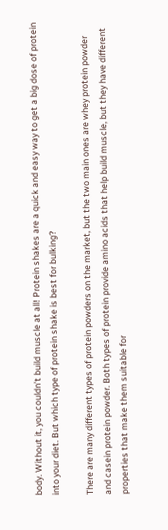body. Without it, you couldn’t build muscle at all! Protein shakes are a quick and easy way to get a big dose of protein into your diet. But which type of protein shake is best for bulking?

There are many different types of protein powders on the market, but the two main ones are whey protein powder and casein protein powder. Both types of protein provide amino acids that help build muscle, but they have different properties that make them suitable for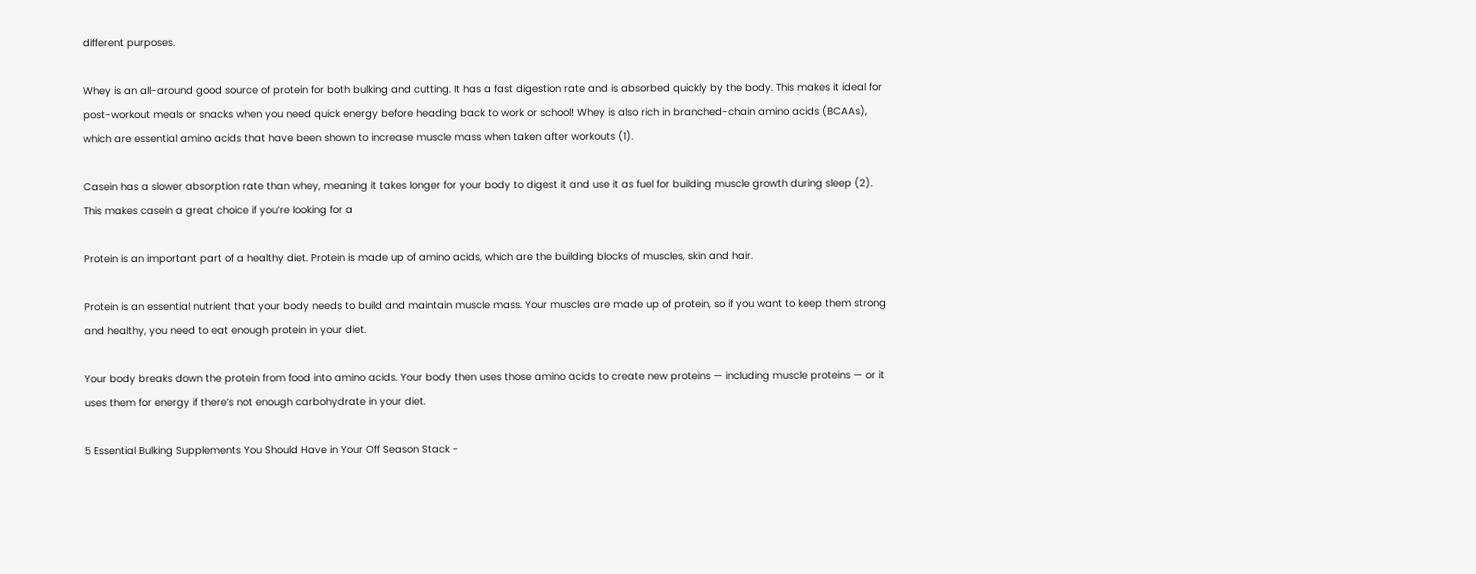different purposes.

Whey is an all-around good source of protein for both bulking and cutting. It has a fast digestion rate and is absorbed quickly by the body. This makes it ideal for post-workout meals or snacks when you need quick energy before heading back to work or school! Whey is also rich in branched-chain amino acids (BCAAs), which are essential amino acids that have been shown to increase muscle mass when taken after workouts (1).

Casein has a slower absorption rate than whey, meaning it takes longer for your body to digest it and use it as fuel for building muscle growth during sleep (2). This makes casein a great choice if you’re looking for a

Protein is an important part of a healthy diet. Protein is made up of amino acids, which are the building blocks of muscles, skin and hair.

Protein is an essential nutrient that your body needs to build and maintain muscle mass. Your muscles are made up of protein, so if you want to keep them strong and healthy, you need to eat enough protein in your diet.

Your body breaks down the protein from food into amino acids. Your body then uses those amino acids to create new proteins — including muscle proteins — or it uses them for energy if there’s not enough carbohydrate in your diet.

5 Essential Bulking Supplements You Should Have in Your Off Season Stack -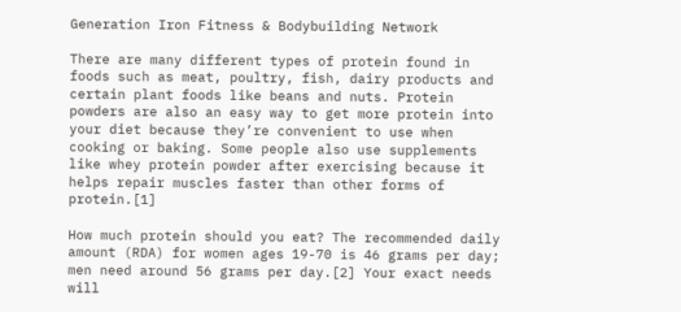Generation Iron Fitness & Bodybuilding Network

There are many different types of protein found in foods such as meat, poultry, fish, dairy products and certain plant foods like beans and nuts. Protein powders are also an easy way to get more protein into your diet because they’re convenient to use when cooking or baking. Some people also use supplements like whey protein powder after exercising because it helps repair muscles faster than other forms of protein.[1]

How much protein should you eat? The recommended daily amount (RDA) for women ages 19-70 is 46 grams per day; men need around 56 grams per day.[2] Your exact needs will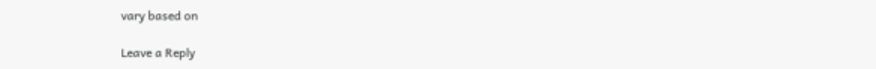vary based on

Leave a Reply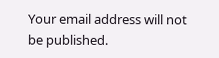Your email address will not be published.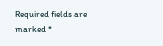Required fields are marked *